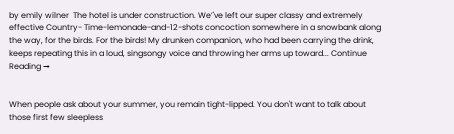by emily wilner  The hotel is under construction. We’'ve left our super classy and extremely effective Country- Time-lemonade-and-12-shots concoction somewhere in a snowbank along the way, for the birds. For the birds! My drunken companion, who had been carrying the drink, keeps repeating this in a loud, singsongy voice and throwing her arms up toward... Continue Reading →


When people ask about your summer, you remain tight-lipped. You don't want to talk about those first few sleepless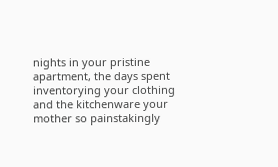nights in your pristine apartment, the days spent inventorying your clothing and the kitchenware your mother so painstakingly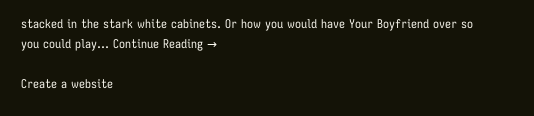stacked in the stark white cabinets. Or how you would have Your Boyfriend over so you could play... Continue Reading →

Create a website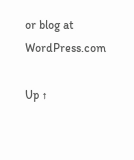or blog at WordPress.com

Up ↑